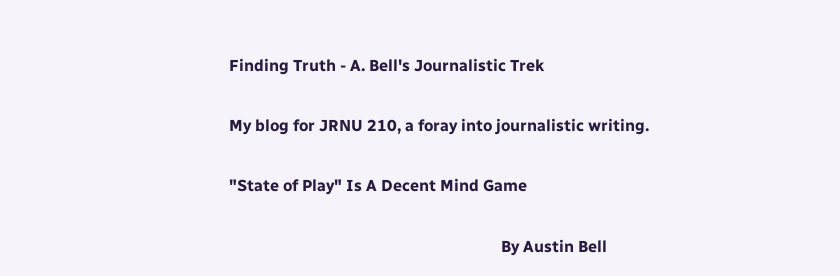Finding Truth - A. Bell's Journalistic Trek

My blog for JRNU 210, a foray into journalistic writing.

"State of Play" Is A Decent Mind Game

                                                                    By Austin Bell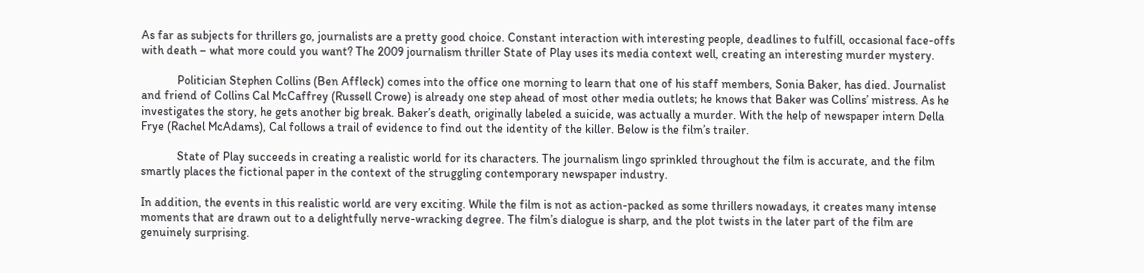As far as subjects for thrillers go, journalists are a pretty good choice. Constant interaction with interesting people, deadlines to fulfill, occasional face-offs with death – what more could you want? The 2009 journalism thriller State of Play uses its media context well, creating an interesting murder mystery.

            Politician Stephen Collins (Ben Affleck) comes into the office one morning to learn that one of his staff members, Sonia Baker, has died. Journalist and friend of Collins Cal McCaffrey (Russell Crowe) is already one step ahead of most other media outlets; he knows that Baker was Collins’ mistress. As he investigates the story, he gets another big break. Baker’s death, originally labeled a suicide, was actually a murder. With the help of newspaper intern Della Frye (Rachel McAdams), Cal follows a trail of evidence to find out the identity of the killer. Below is the film’s trailer.

            State of Play succeeds in creating a realistic world for its characters. The journalism lingo sprinkled throughout the film is accurate, and the film smartly places the fictional paper in the context of the struggling contemporary newspaper industry.

In addition, the events in this realistic world are very exciting. While the film is not as action-packed as some thrillers nowadays, it creates many intense moments that are drawn out to a delightfully nerve-wracking degree. The film’s dialogue is sharp, and the plot twists in the later part of the film are genuinely surprising.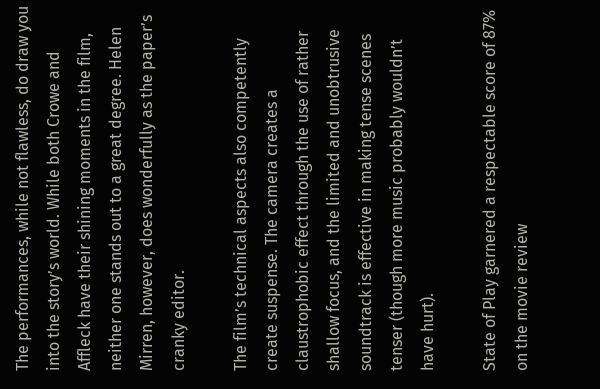The performances, while not flawless, do draw you into the story’s world. While both Crowe and Affleck have their shining moments in the film, neither one stands out to a great degree. Helen Mirren, however, does wonderfully as the paper’s cranky editor.

The film’s technical aspects also competently create suspense. The camera creates a claustrophobic effect through the use of rather shallow focus, and the limited and unobtrusive soundtrack is effective in making tense scenes tenser (though more music probably wouldn’t have hurt).

State of Play garnered a respectable score of 87% on the movie review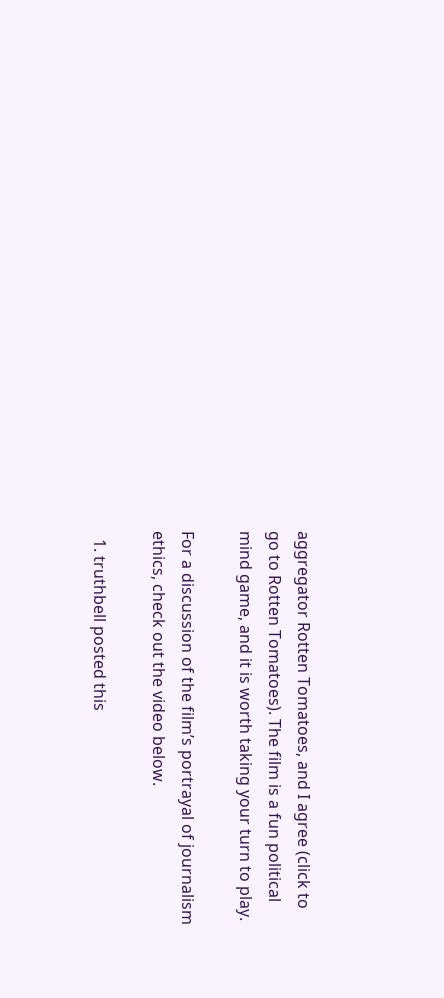aggregator Rotten Tomatoes, and I agree (click to go to Rotten Tomatoes). The film is a fun political mind game, and it is worth taking your turn to play.

For a discussion of the film’s portrayal of journalism ethics, check out the video below.

  1. truthbell posted this